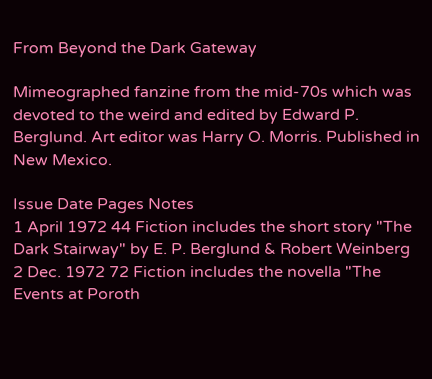From Beyond the Dark Gateway

Mimeographed fanzine from the mid-70s which was devoted to the weird and edited by Edward P. Berglund. Art editor was Harry O. Morris. Published in New Mexico.

Issue Date Pages Notes
1 April 1972 44 Fiction includes the short story "The Dark Stairway" by E. P. Berglund & Robert Weinberg
2 Dec. 1972 72 Fiction includes the novella "The Events at Poroth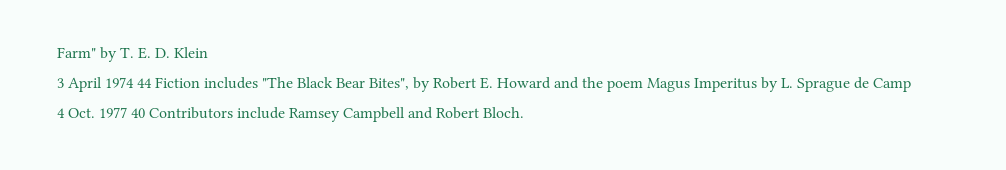Farm" by T. E. D. Klein
3 April 1974 44 Fiction includes "The Black Bear Bites", by Robert E. Howard and the poem Magus Imperitus by L. Sprague de Camp
4 Oct. 1977 40 Contributors include Ramsey Campbell and Robert Bloch.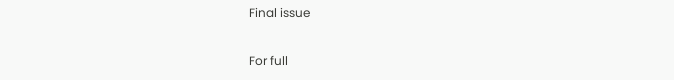Final issue

For full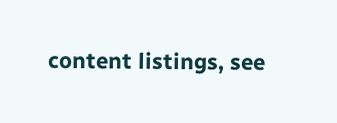content listings, see